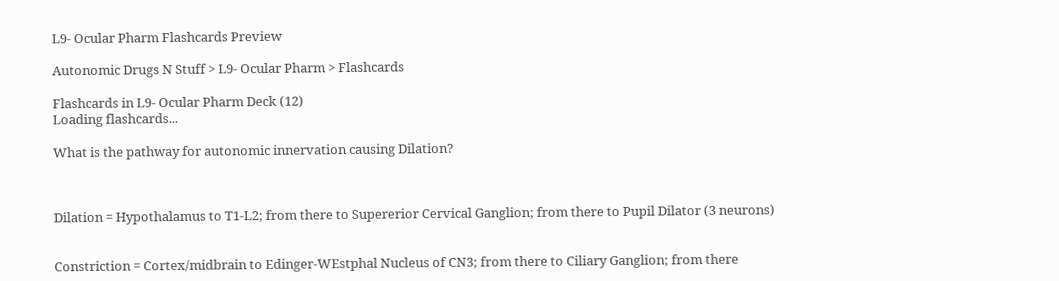L9- Ocular Pharm Flashcards Preview

Autonomic Drugs N Stuff > L9- Ocular Pharm > Flashcards

Flashcards in L9- Ocular Pharm Deck (12)
Loading flashcards...

What is the pathway for autonomic innervation causing Dilation?



Dilation = Hypothalamus to T1-L2; from there to Supererior Cervical Ganglion; from there to Pupil Dilator (3 neurons)


Constriction = Cortex/midbrain to Edinger-WEstphal Nucleus of CN3; from there to Ciliary Ganglion; from there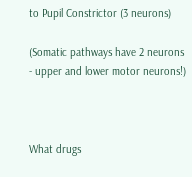to Pupil Constrictor (3 neurons)

(Somatic pathways have 2 neurons - upper and lower motor neurons!)



What drugs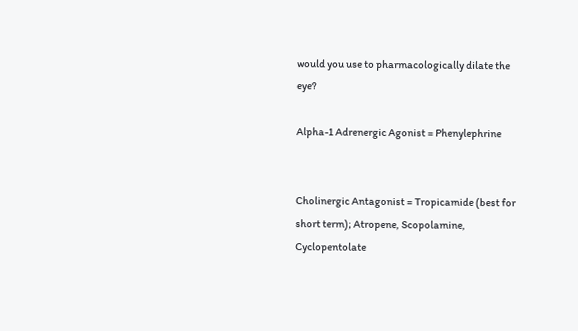would you use to pharmacologically dilate the eye?

Alpha-1 Adrenergic Agonist = Phenylephrine


Cholinergic Antagonist = Tropicamide (best for short term); Atropene, Scopolamine, Cyclopentolate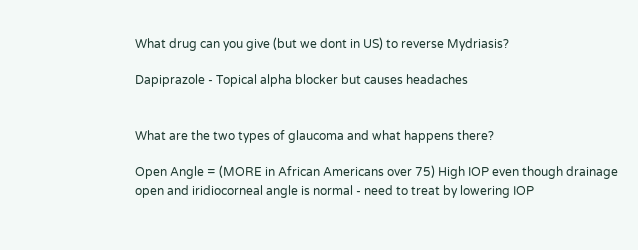What drug can you give (but we dont in US) to reverse Mydriasis?

Dapiprazole - Topical alpha blocker but causes headaches


What are the two types of glaucoma and what happens there?

Open Angle = (MORE in African Americans over 75) High IOP even though drainage open and iridiocorneal angle is normal - need to treat by lowering IOP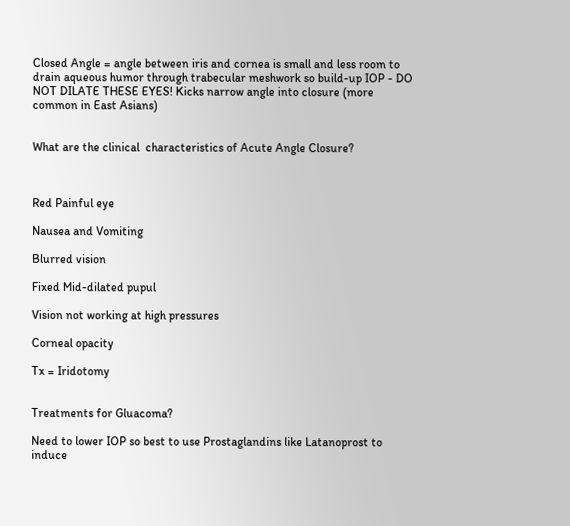Closed Angle = angle between iris and cornea is small and less room to drain aqueous humor through trabecular meshwork so build-up IOP - DO NOT DILATE THESE EYES! Kicks narrow angle into closure (more common in East Asians)


What are the clinical  characteristics of Acute Angle Closure?



Red Painful eye

Nausea and Vomiting

Blurred vision

Fixed Mid-dilated pupul

Vision not working at high pressures

Corneal opacity

Tx = Iridotomy


Treatments for Gluacoma?

Need to lower IOP so best to use Prostaglandins like Latanoprost to induce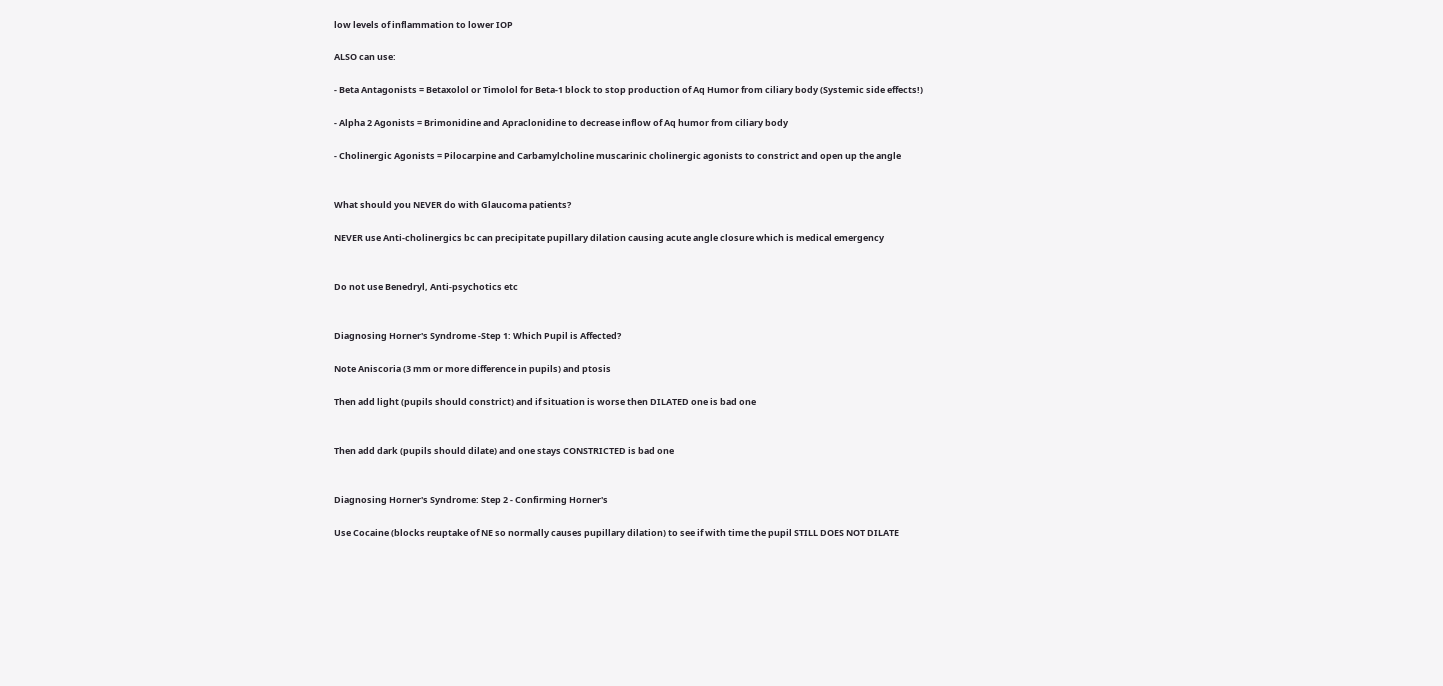low levels of inflammation to lower IOP

ALSO can use:

- Beta Antagonists = Betaxolol or Timolol for Beta-1 block to stop production of Aq Humor from ciliary body (Systemic side effects!)

- Alpha 2 Agonists = Brimonidine and Apraclonidine to decrease inflow of Aq humor from ciliary body

- Cholinergic Agonists = Pilocarpine and Carbamylcholine muscarinic cholinergic agonists to constrict and open up the angle


What should you NEVER do with Glaucoma patients?

NEVER use Anti-cholinergics bc can precipitate pupillary dilation causing acute angle closure which is medical emergency


Do not use Benedryl, Anti-psychotics etc


Diagnosing Horner's Syndrome -Step 1: Which Pupil is Affected?

Note Aniscoria (3 mm or more difference in pupils) and ptosis

Then add light (pupils should constrict) and if situation is worse then DILATED one is bad one


Then add dark (pupils should dilate) and one stays CONSTRICTED is bad one


Diagnosing Horner's Syndrome: Step 2 - Confirming Horner's

Use Cocaine (blocks reuptake of NE so normally causes pupillary dilation) to see if with time the pupil STILL DOES NOT DILATE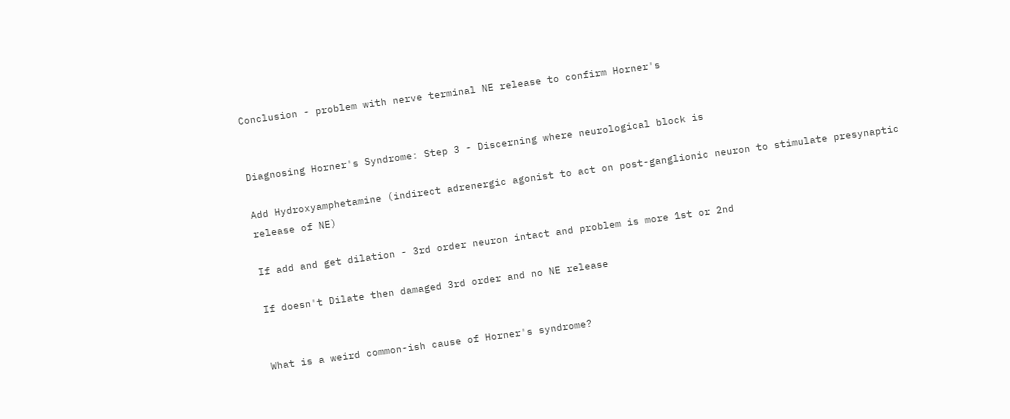Conclusion - problem with nerve terminal NE release to confirm Horner's


Diagnosing Horner's Syndrome: Step 3 - Discerning where neurological block is

Add Hydroxyamphetamine (indirect adrenergic agonist to act on post-ganglionic neuron to stimulate presynaptic release of NE)

If add and get dilation - 3rd order neuron intact and problem is more 1st or 2nd

If doesn't Dilate then damaged 3rd order and no NE release


What is a weird common-ish cause of Horner's syndrome?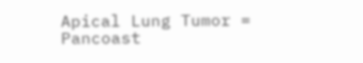Apical Lung Tumor = Pancoast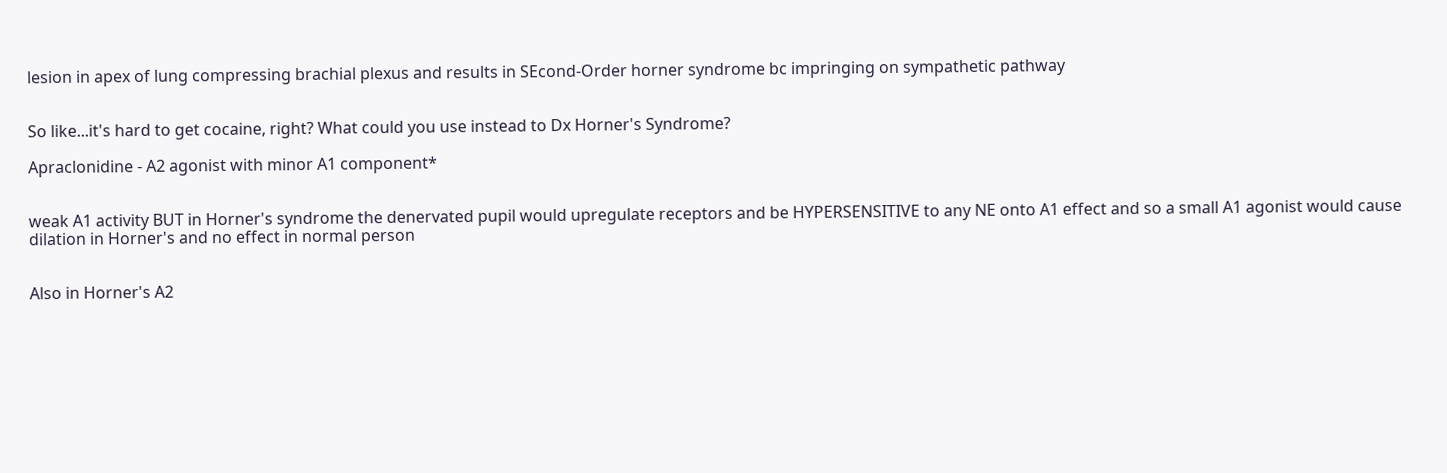lesion in apex of lung compressing brachial plexus and results in SEcond-Order horner syndrome bc impringing on sympathetic pathway


So like...it's hard to get cocaine, right? What could you use instead to Dx Horner's Syndrome?

Apraclonidine - A2 agonist with minor A1 component*


weak A1 activity BUT in Horner's syndrome the denervated pupil would upregulate receptors and be HYPERSENSITIVE to any NE onto A1 effect and so a small A1 agonist would cause dilation in Horner's and no effect in normal person


Also in Horner's A2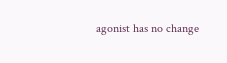agonist has no change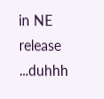in NE release ...duhhh